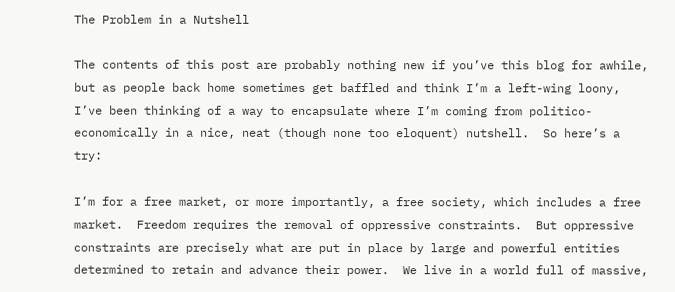The Problem in a Nutshell

The contents of this post are probably nothing new if you’ve this blog for awhile, but as people back home sometimes get baffled and think I’m a left-wing loony, I’ve been thinking of a way to encapsulate where I’m coming from politico-economically in a nice, neat (though none too eloquent) nutshell.  So here’s a try:

I’m for a free market, or more importantly, a free society, which includes a free market.  Freedom requires the removal of oppressive constraints.  But oppressive constraints are precisely what are put in place by large and powerful entities determined to retain and advance their power.  We live in a world full of massive,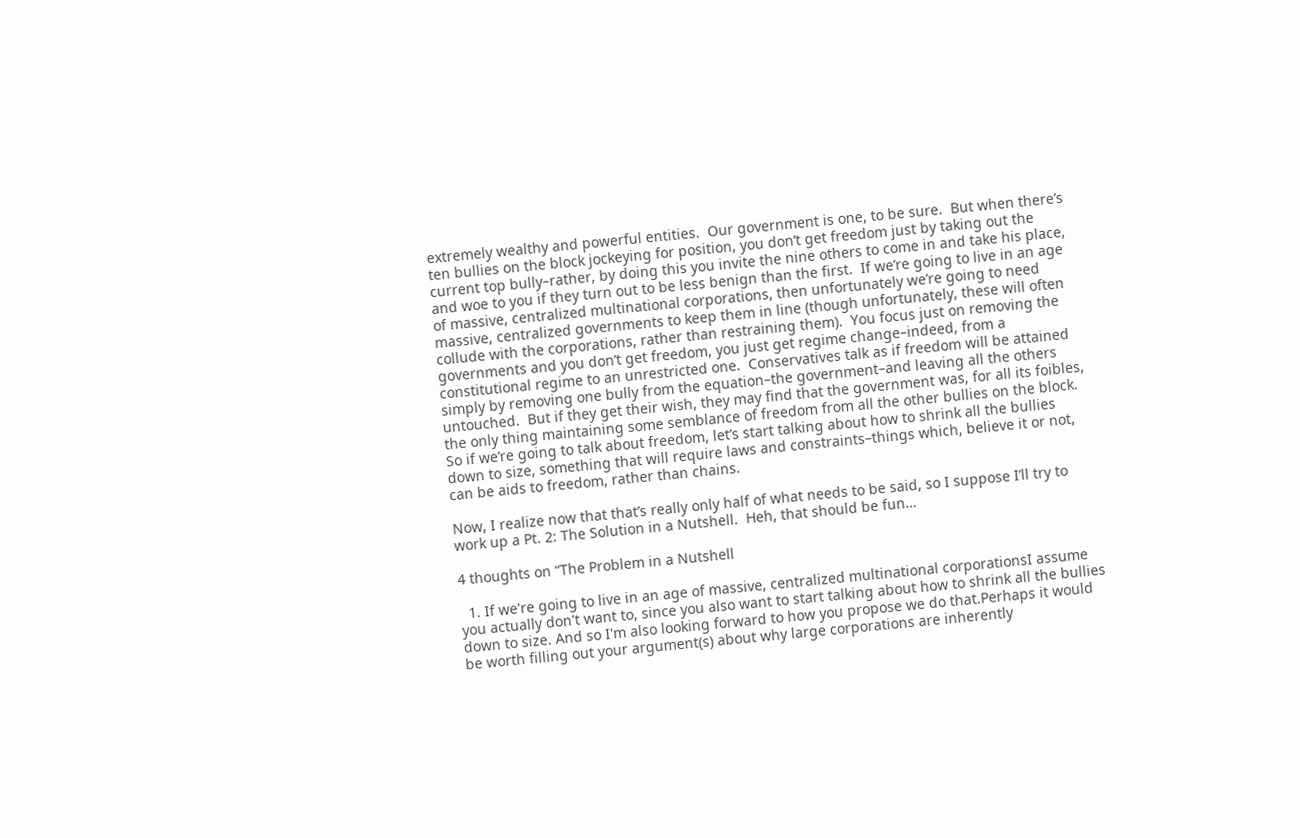extremely wealthy and powerful entities.  Our government is one, to be sure.  But when there’s ten bullies on the block jockeying for position, you don’t get freedom just by taking out the current top bully–rather, by doing this you invite the nine others to come in and take his place, and woe to you if they turn out to be less benign than the first.  If we’re going to live in an age of massive, centralized multinational corporations, then unfortunately we’re going to need massive, centralized governments to keep them in line (though unfortunately, these will often collude with the corporations, rather than restraining them).  You focus just on removing the governments and you don’t get freedom, you just get regime change–indeed, from a constitutional regime to an unrestricted one.  Conservatives talk as if freedom will be attained simply by removing one bully from the equation–the government–and leaving all the others untouched.  But if they get their wish, they may find that the government was, for all its foibles, the only thing maintaining some semblance of freedom from all the other bullies on the block.  So if we’re going to talk about freedom, let’s start talking about how to shrink all the bullies down to size, something that will require laws and constraints–things which, believe it or not, can be aids to freedom, rather than chains.

Now, I realize now that that’s really only half of what needs to be said, so I suppose I’ll try to work up a Pt. 2: The Solution in a Nutshell.  Heh, that should be fun…

4 thoughts on “The Problem in a Nutshell

  1. If we're going to live in an age of massive, centralized multinational corporationsI assume you actually don't want to, since you also want to start talking about how to shrink all the bullies down to size. And so I'm also looking forward to how you propose we do that.Perhaps it would be worth filling out your argument(s) about why large corporations are inherently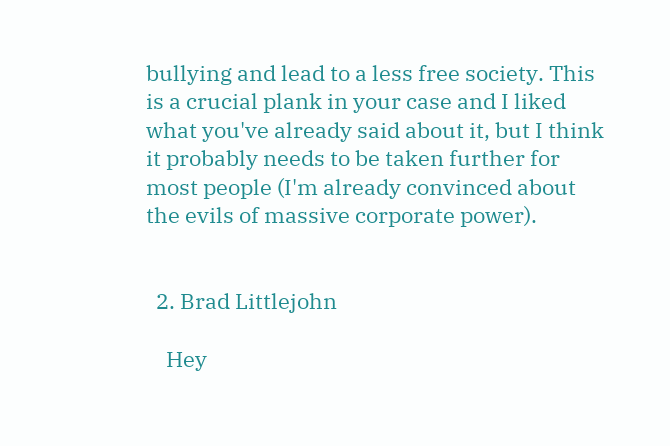bullying and lead to a less free society. This is a crucial plank in your case and I liked what you've already said about it, but I think it probably needs to be taken further for most people (I'm already convinced about the evils of massive corporate power).


  2. Brad Littlejohn

    Hey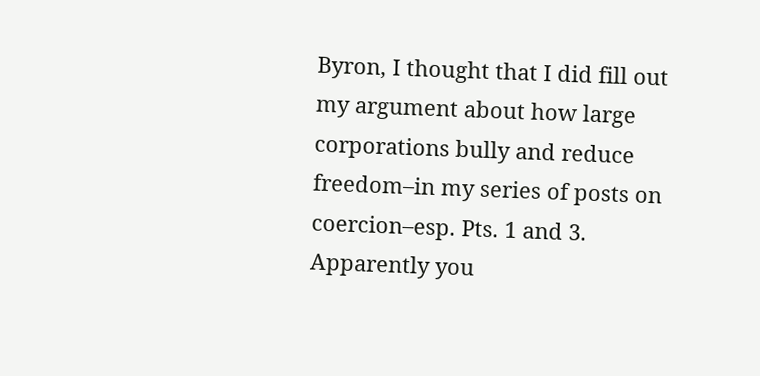Byron, I thought that I did fill out my argument about how large corporations bully and reduce freedom–in my series of posts on coercion–esp. Pts. 1 and 3. Apparently you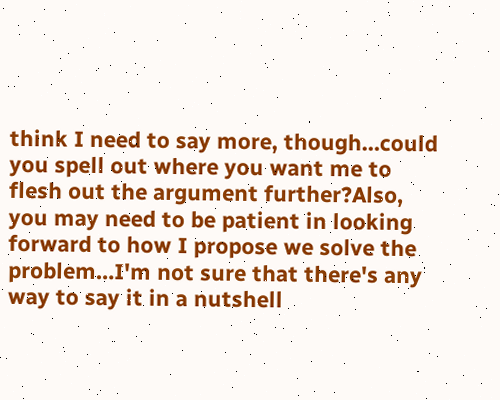think I need to say more, though…could you spell out where you want me to flesh out the argument further?Also, you may need to be patient in looking forward to how I propose we solve the problem…I'm not sure that there's any way to say it in a nutshell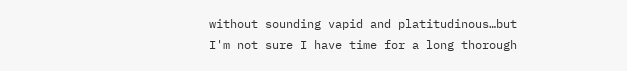without sounding vapid and platitudinous…but I'm not sure I have time for a long thorough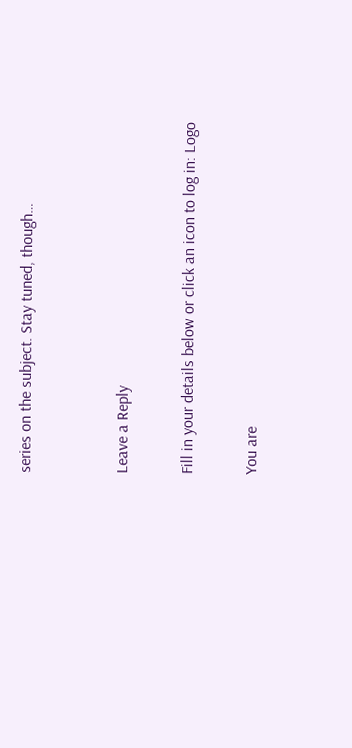series on the subject. Stay tuned, though…


Leave a Reply

Fill in your details below or click an icon to log in: Logo

You are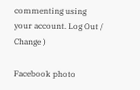commenting using your account. Log Out /  Change )

Facebook photo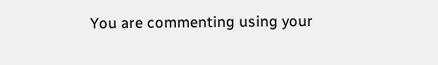You are commenting using your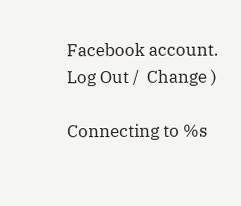Facebook account. Log Out /  Change )

Connecting to %s